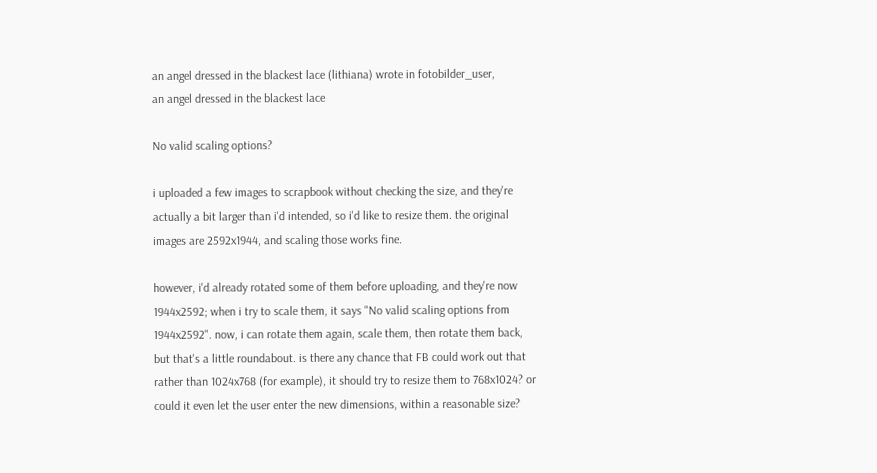an angel dressed in the blackest lace (lithiana) wrote in fotobilder_user,
an angel dressed in the blackest lace

No valid scaling options?

i uploaded a few images to scrapbook without checking the size, and they're actually a bit larger than i'd intended, so i'd like to resize them. the original images are 2592x1944, and scaling those works fine.

however, i'd already rotated some of them before uploading, and they're now 1944x2592; when i try to scale them, it says "No valid scaling options from 1944x2592". now, i can rotate them again, scale them, then rotate them back, but that's a little roundabout. is there any chance that FB could work out that rather than 1024x768 (for example), it should try to resize them to 768x1024? or could it even let the user enter the new dimensions, within a reasonable size?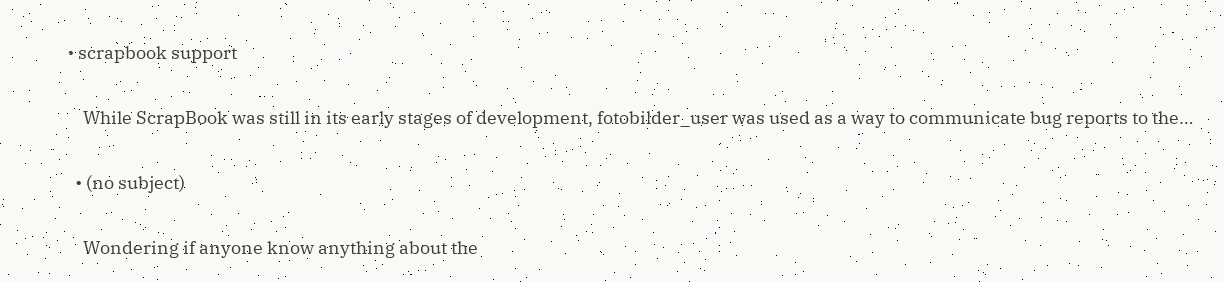• scrapbook support

    While ScrapBook was still in its early stages of development, fotobilder_user was used as a way to communicate bug reports to the…

  • (no subject)

    Wondering if anyone know anything about the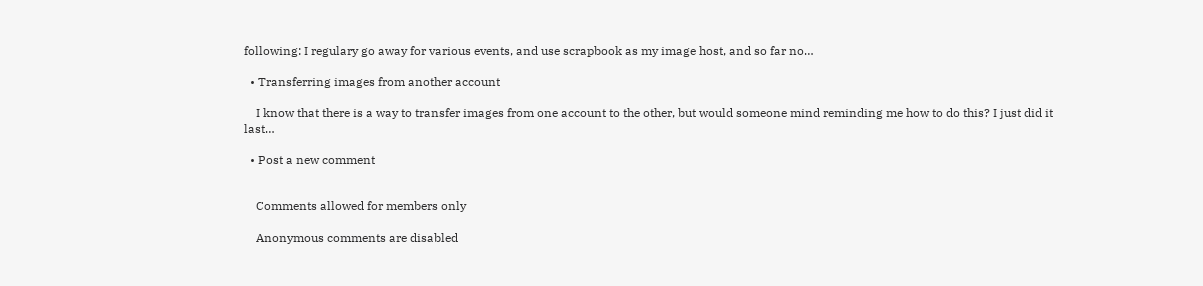following: I regulary go away for various events, and use scrapbook as my image host, and so far no…

  • Transferring images from another account

    I know that there is a way to transfer images from one account to the other, but would someone mind reminding me how to do this? I just did it last…

  • Post a new comment


    Comments allowed for members only

    Anonymous comments are disabled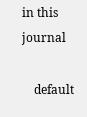in this journal

    default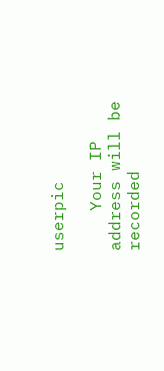userpic

    Your IP address will be recorded